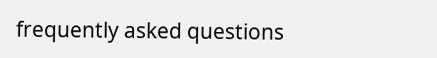frequently asked questions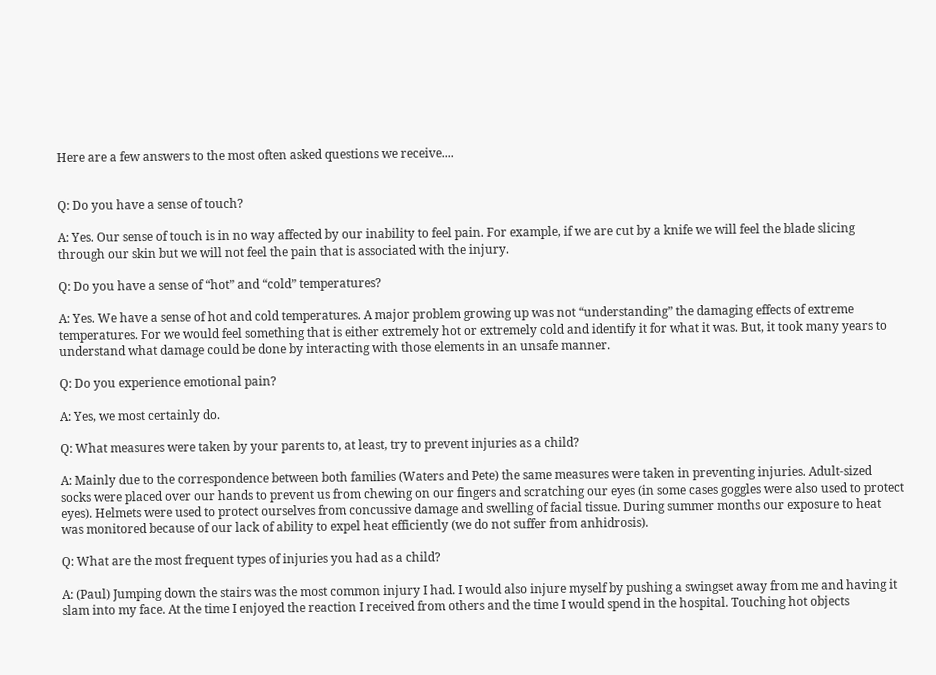Here are a few answers to the most often asked questions we receive....


Q: Do you have a sense of touch?

A: Yes. Our sense of touch is in no way affected by our inability to feel pain. For example, if we are cut by a knife we will feel the blade slicing through our skin but we will not feel the pain that is associated with the injury.

Q: Do you have a sense of “hot” and “cold” temperatures?

A: Yes. We have a sense of hot and cold temperatures. A major problem growing up was not “understanding” the damaging effects of extreme temperatures. For we would feel something that is either extremely hot or extremely cold and identify it for what it was. But, it took many years to understand what damage could be done by interacting with those elements in an unsafe manner.

Q: Do you experience emotional pain?

A: Yes, we most certainly do.

Q: What measures were taken by your parents to, at least, try to prevent injuries as a child?

A: Mainly due to the correspondence between both families (Waters and Pete) the same measures were taken in preventing injuries. Adult-sized socks were placed over our hands to prevent us from chewing on our fingers and scratching our eyes (in some cases goggles were also used to protect eyes). Helmets were used to protect ourselves from concussive damage and swelling of facial tissue. During summer months our exposure to heat was monitored because of our lack of ability to expel heat efficiently (we do not suffer from anhidrosis).

Q: What are the most frequent types of injuries you had as a child?

A: (Paul) Jumping down the stairs was the most common injury I had. I would also injure myself by pushing a swingset away from me and having it slam into my face. At the time I enjoyed the reaction I received from others and the time I would spend in the hospital. Touching hot objects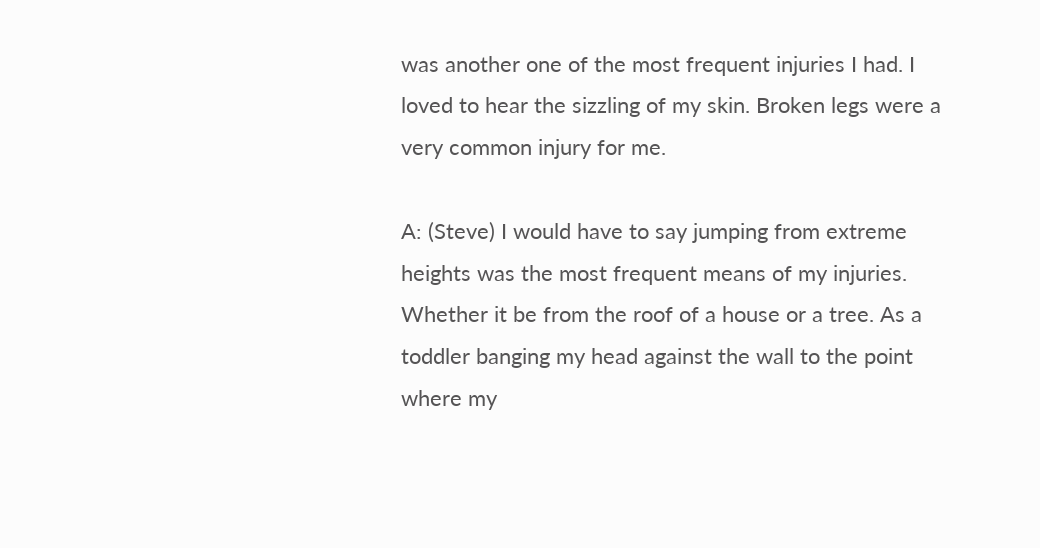was another one of the most frequent injuries I had. I loved to hear the sizzling of my skin. Broken legs were a very common injury for me.

A: (Steve) I would have to say jumping from extreme heights was the most frequent means of my injuries. Whether it be from the roof of a house or a tree. As a toddler banging my head against the wall to the point where my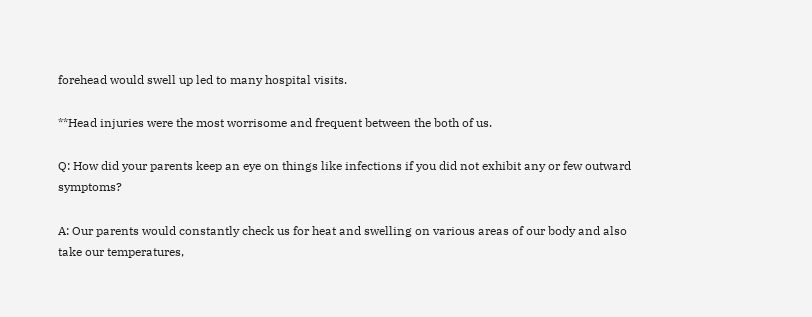forehead would swell up led to many hospital visits.

**Head injuries were the most worrisome and frequent between the both of us.

Q: How did your parents keep an eye on things like infections if you did not exhibit any or few outward symptoms?

A: Our parents would constantly check us for heat and swelling on various areas of our body and also take our temperatures,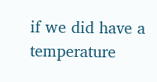if we did have a temperature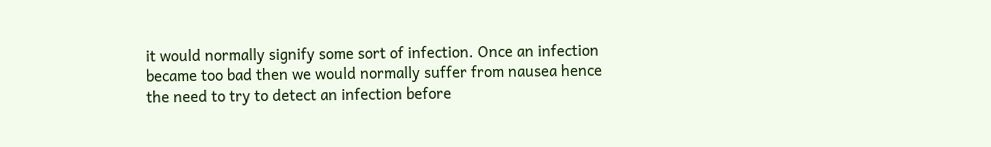it would normally signify some sort of infection. Once an infection became too bad then we would normally suffer from nausea hence the need to try to detect an infection before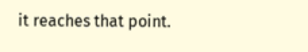it reaches that point.